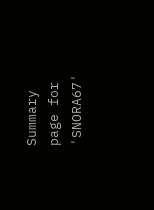Summary page for 'SNORA67'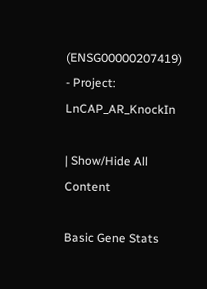(ENSG00000207419) - Project: LnCAP_AR_KnockIn

| Show/Hide All Content

Basic Gene Stats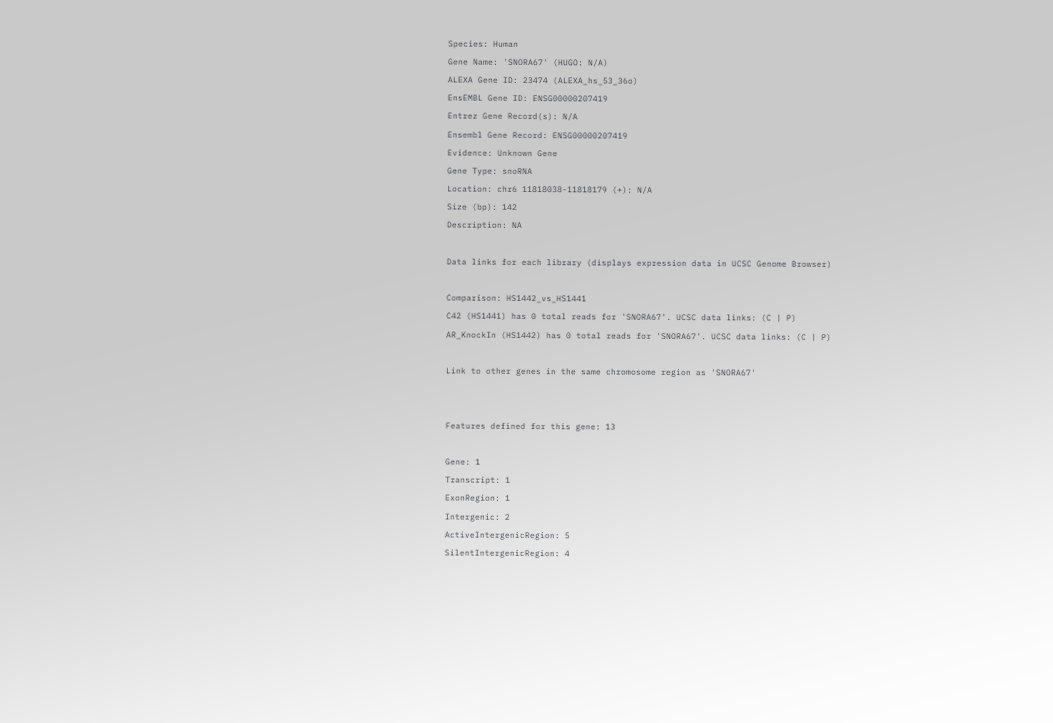Species: Human
Gene Name: 'SNORA67' (HUGO: N/A)
ALEXA Gene ID: 23474 (ALEXA_hs_53_36o)
EnsEMBL Gene ID: ENSG00000207419
Entrez Gene Record(s): N/A
Ensembl Gene Record: ENSG00000207419
Evidence: Unknown Gene
Gene Type: snoRNA
Location: chr6 11818038-11818179 (+): N/A
Size (bp): 142
Description: NA

Data links for each library (displays expression data in UCSC Genome Browser)

Comparison: HS1442_vs_HS1441
C42 (HS1441) has 0 total reads for 'SNORA67'. UCSC data links: (C | P)
AR_KnockIn (HS1442) has 0 total reads for 'SNORA67'. UCSC data links: (C | P)

Link to other genes in the same chromosome region as 'SNORA67'


Features defined for this gene: 13

Gene: 1
Transcript: 1
ExonRegion: 1
Intergenic: 2
ActiveIntergenicRegion: 5
SilentIntergenicRegion: 4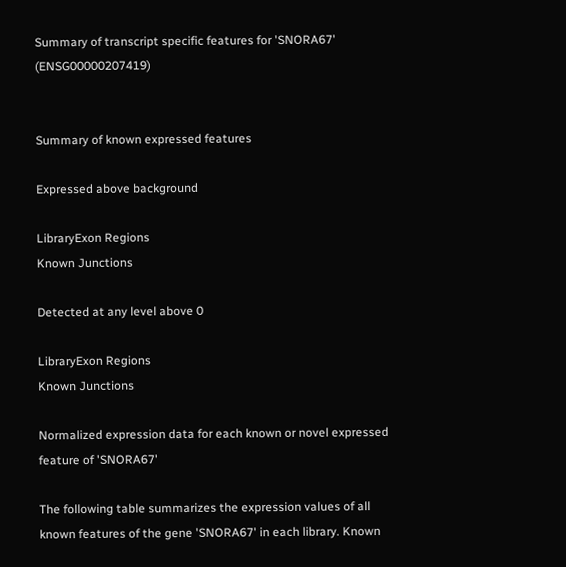Summary of transcript specific features for 'SNORA67' (ENSG00000207419)


Summary of known expressed features

Expressed above background

LibraryExon Regions
Known Junctions

Detected at any level above 0

LibraryExon Regions
Known Junctions

Normalized expression data for each known or novel expressed feature of 'SNORA67'

The following table summarizes the expression values of all known features of the gene 'SNORA67' in each library. Known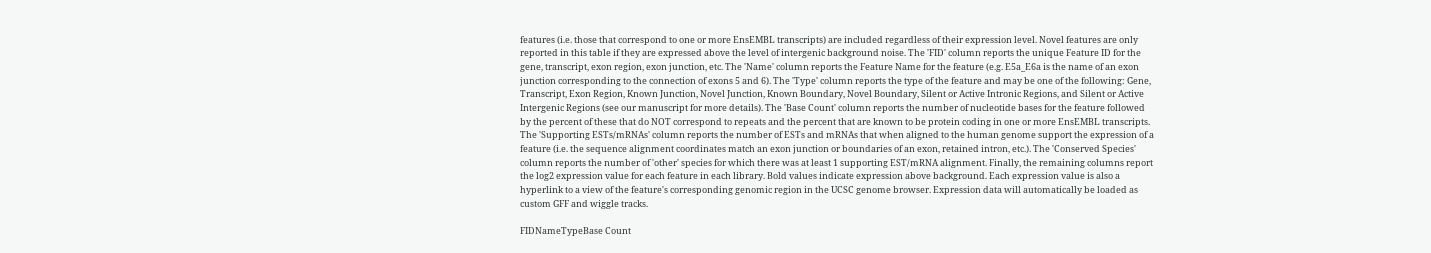features (i.e. those that correspond to one or more EnsEMBL transcripts) are included regardless of their expression level. Novel features are only reported in this table if they are expressed above the level of intergenic background noise. The 'FID' column reports the unique Feature ID for the gene, transcript, exon region, exon junction, etc. The 'Name' column reports the Feature Name for the feature (e.g. E5a_E6a is the name of an exon junction corresponding to the connection of exons 5 and 6). The 'Type' column reports the type of the feature and may be one of the following: Gene, Transcript, Exon Region, Known Junction, Novel Junction, Known Boundary, Novel Boundary, Silent or Active Intronic Regions, and Silent or Active Intergenic Regions (see our manuscript for more details). The 'Base Count' column reports the number of nucleotide bases for the feature followed by the percent of these that do NOT correspond to repeats and the percent that are known to be protein coding in one or more EnsEMBL transcripts. The 'Supporting ESTs/mRNAs' column reports the number of ESTs and mRNAs that when aligned to the human genome support the expression of a feature (i.e. the sequence alignment coordinates match an exon junction or boundaries of an exon, retained intron, etc.). The 'Conserved Species' column reports the number of 'other' species for which there was at least 1 supporting EST/mRNA alignment. Finally, the remaining columns report the log2 expression value for each feature in each library. Bold values indicate expression above background. Each expression value is also a hyperlink to a view of the feature's corresponding genomic region in the UCSC genome browser. Expression data will automatically be loaded as custom GFF and wiggle tracks.

FIDNameTypeBase Count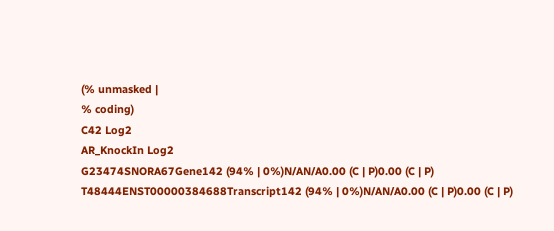(% unmasked |
% coding)
C42 Log2
AR_KnockIn Log2
G23474SNORA67Gene142 (94% | 0%)N/AN/A0.00 (C | P)0.00 (C | P)
T48444ENST00000384688Transcript142 (94% | 0%)N/AN/A0.00 (C | P)0.00 (C | P)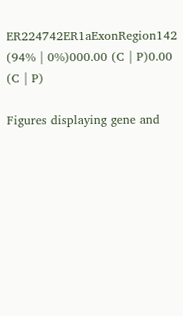ER224742ER1aExonRegion142 (94% | 0%)000.00 (C | P)0.00 (C | P)

Figures displaying gene and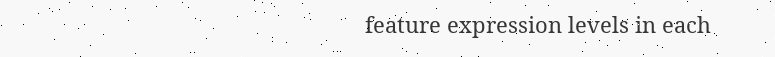feature expression levels in each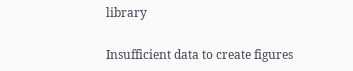library

Insufficient data to create figures